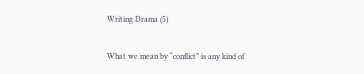Writing Drama (5)

What we mean by “conflict” is any kind of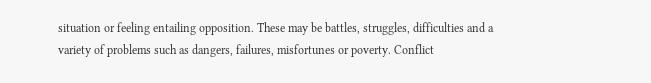situation or feeling entailing opposition. These may be battles, struggles, difficulties and a variety of problems such as dangers, failures, misfortunes or poverty. Conflict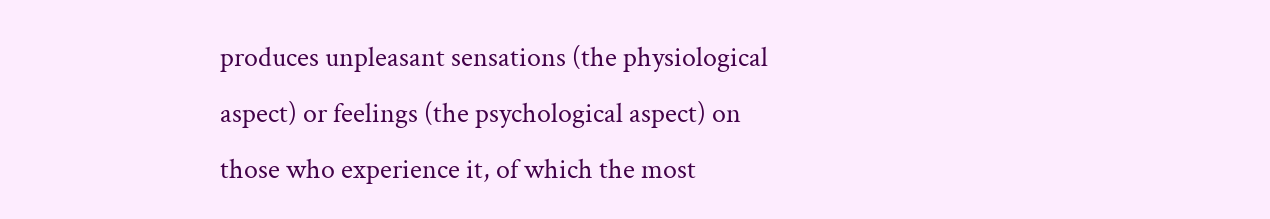produces unpleasant sensations (the physiological aspect) or feelings (the psychological aspect) on those who experience it, of which the most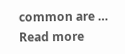common are … Read more